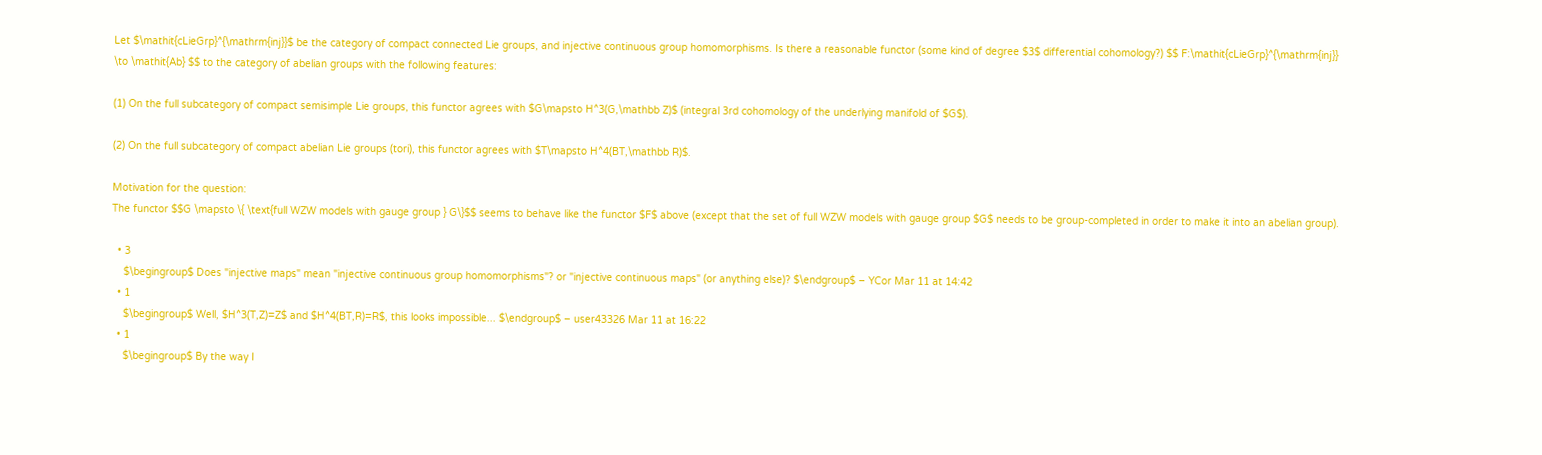Let $\mathit{cLieGrp}^{\mathrm{inj}}$ be the category of compact connected Lie groups, and injective continuous group homomorphisms. Is there a reasonable functor (some kind of degree $3$ differential cohomology?) $$ F:\mathit{cLieGrp}^{\mathrm{inj}} \to \mathit{Ab} $$ to the category of abelian groups with the following features:

(1) On the full subcategory of compact semisimple Lie groups, this functor agrees with $G\mapsto H^3(G,\mathbb Z)$ (integral 3rd cohomology of the underlying manifold of $G$).

(2) On the full subcategory of compact abelian Lie groups (tori), this functor agrees with $T\mapsto H^4(BT,\mathbb R)$.

Motivation for the question:
The functor $$G \mapsto \{ \text{full WZW models with gauge group } G\}$$ seems to behave like the functor $F$ above (except that the set of full WZW models with gauge group $G$ needs to be group-completed in order to make it into an abelian group).

  • 3
    $\begingroup$ Does "injective maps" mean "injective continuous group homomorphisms"? or "injective continuous maps" (or anything else)? $\endgroup$ – YCor Mar 11 at 14:42
  • 1
    $\begingroup$ Well, $H^3(T,Z)=Z$ and $H^4(BT,R)=R$, this looks impossible... $\endgroup$ – user43326 Mar 11 at 16:22
  • 1
    $\begingroup$ By the way I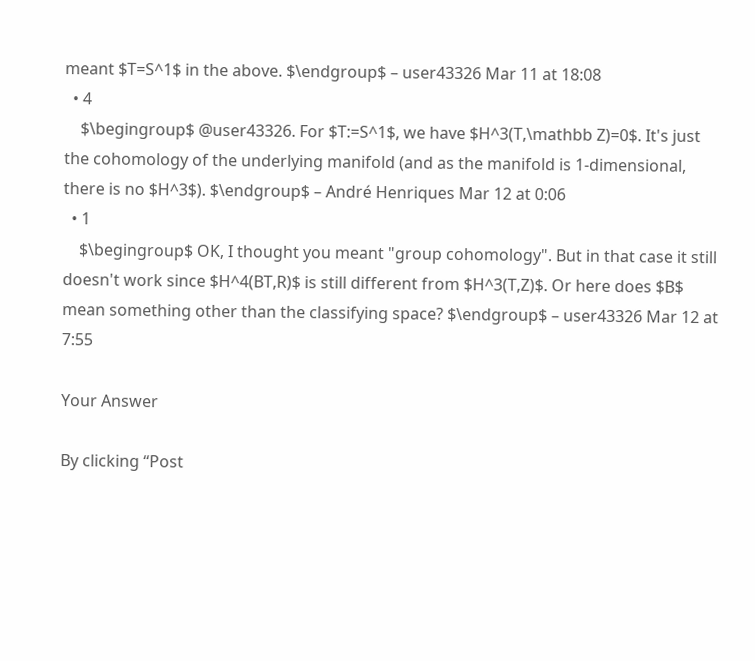meant $T=S^1$ in the above. $\endgroup$ – user43326 Mar 11 at 18:08
  • 4
    $\begingroup$ @user43326. For $T:=S^1$, we have $H^3(T,\mathbb Z)=0$. It's just the cohomology of the underlying manifold (and as the manifold is 1-dimensional, there is no $H^3$). $\endgroup$ – André Henriques Mar 12 at 0:06
  • 1
    $\begingroup$ OK, I thought you meant "group cohomology". But in that case it still doesn't work since $H^4(BT,R)$ is still different from $H^3(T,Z)$. Or here does $B$ mean something other than the classifying space? $\endgroup$ – user43326 Mar 12 at 7:55

Your Answer

By clicking “Post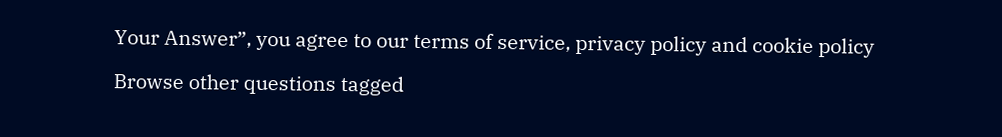Your Answer”, you agree to our terms of service, privacy policy and cookie policy

Browse other questions tagged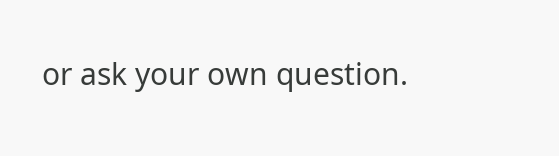or ask your own question.